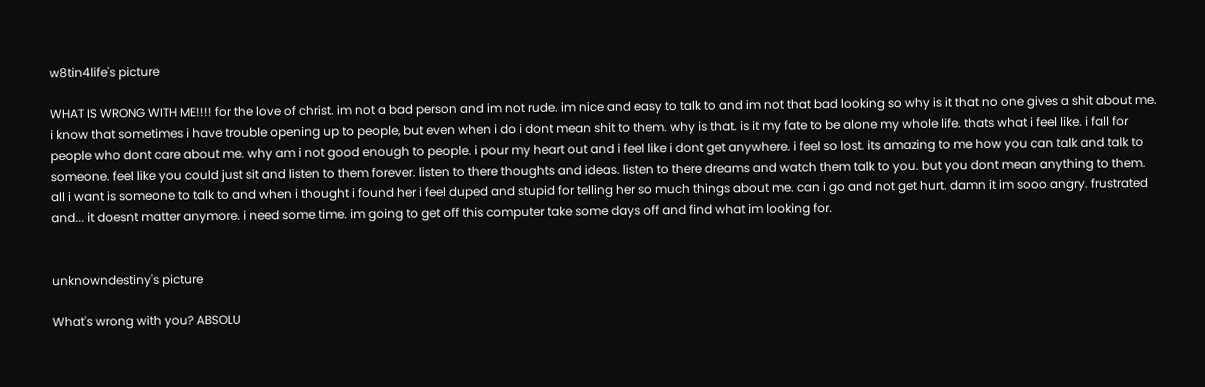w8tin4life's picture

WHAT IS WRONG WITH ME!!!! for the love of christ. im not a bad person and im not rude. im nice and easy to talk to and im not that bad looking so why is it that no one gives a shit about me. i know that sometimes i have trouble opening up to people, but even when i do i dont mean shit to them. why is that. is it my fate to be alone my whole life. thats what i feel like. i fall for people who dont care about me. why am i not good enough to people. i pour my heart out and i feel like i dont get anywhere. i feel so lost. its amazing to me how you can talk and talk to someone. feel like you could just sit and listen to them forever. listen to there thoughts and ideas. listen to there dreams and watch them talk to you. but you dont mean anything to them. all i want is someone to talk to and when i thought i found her i feel duped and stupid for telling her so much things about me. can i go and not get hurt. damn it im sooo angry. frustrated and... it doesnt matter anymore. i need some time. im going to get off this computer take some days off and find what im looking for.


unknowndestiny's picture

What's wrong with you? ABSOLU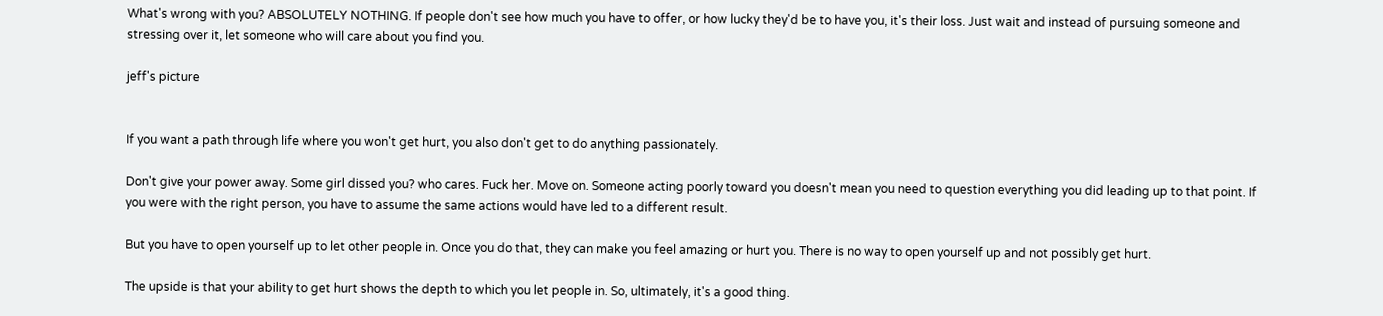What's wrong with you? ABSOLUTELY NOTHING. If people don't see how much you have to offer, or how lucky they'd be to have you, it's their loss. Just wait and instead of pursuing someone and stressing over it, let someone who will care about you find you.

jeff's picture


If you want a path through life where you won't get hurt, you also don't get to do anything passionately.

Don't give your power away. Some girl dissed you? who cares. Fuck her. Move on. Someone acting poorly toward you doesn't mean you need to question everything you did leading up to that point. If you were with the right person, you have to assume the same actions would have led to a different result.

But you have to open yourself up to let other people in. Once you do that, they can make you feel amazing or hurt you. There is no way to open yourself up and not possibly get hurt.

The upside is that your ability to get hurt shows the depth to which you let people in. So, ultimately, it's a good thing.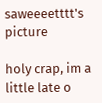saweeeetttt's picture

holy crap, im a little late o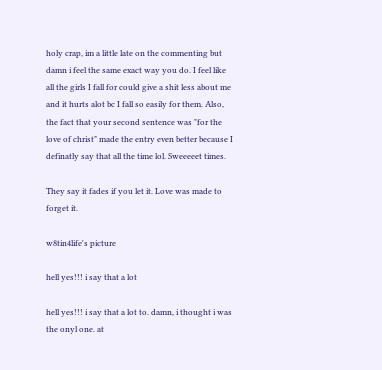holy crap, im a little late on the commenting but damn i feel the same exact way you do. I feel like all the girls I fall for could give a shit less about me and it hurts alot bc I fall so easily for them. Also, the fact that your second sentence was "for the love of christ" made the entry even better because I definatly say that all the time lol. Sweeeeet times.

They say it fades if you let it. Love was made to forget it.

w8tin4life's picture

hell yes!!! i say that a lot

hell yes!!! i say that a lot to. damn, i thought i was the onyl one. at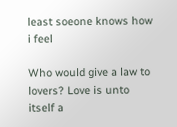least soeone knows how i feel

Who would give a law to lovers? Love is unto itself a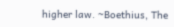higher law. ~Boethius, The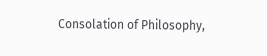Consolation of Philosophy,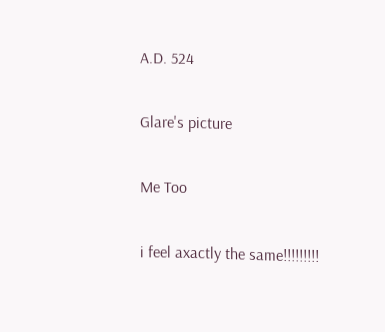A.D. 524

Glare's picture

Me Too

i feel axactly the same!!!!!!!!!